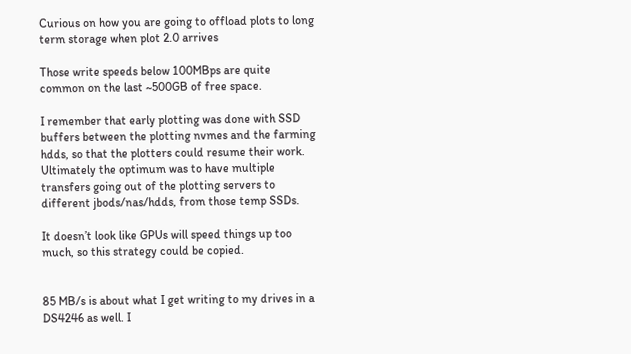Curious on how you are going to offload plots to long term storage when plot 2.0 arrives

Those write speeds below 100MBps are quite common on the last ~500GB of free space.

I remember that early plotting was done with SSD buffers between the plotting nvmes and the farming hdds, so that the plotters could resume their work. Ultimately the optimum was to have multiple transfers going out of the plotting servers to different jbods/nas/hdds, from those temp SSDs.

It doesn’t look like GPUs will speed things up too much, so this strategy could be copied.


85 MB/s is about what I get writing to my drives in a DS4246 as well. I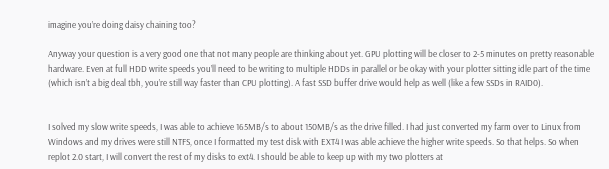imagine you’re doing daisy chaining too?

Anyway your question is a very good one that not many people are thinking about yet. GPU plotting will be closer to 2-5 minutes on pretty reasonable hardware. Even at full HDD write speeds you’ll need to be writing to multiple HDDs in parallel or be okay with your plotter sitting idle part of the time (which isn’t a big deal tbh, you’re still way faster than CPU plotting). A fast SSD buffer drive would help as well (like a few SSDs in RAID0).


I solved my slow write speeds, I was able to achieve 165MB/s to about 150MB/s as the drive filled. I had just converted my farm over to Linux from Windows and my drives were still NTFS, once I formatted my test disk with EXT4 I was able achieve the higher write speeds. So that helps. So when replot 2.0 start, I will convert the rest of my disks to ext4. I should be able to keep up with my two plotters at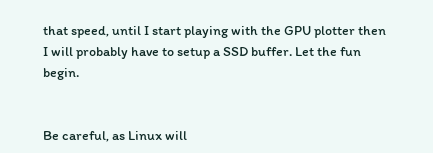that speed, until I start playing with the GPU plotter then I will probably have to setup a SSD buffer. Let the fun begin.


Be careful, as Linux will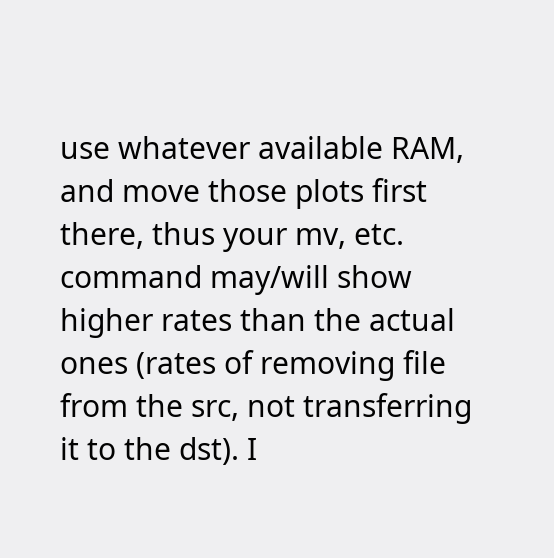use whatever available RAM, and move those plots first there, thus your mv, etc. command may/will show higher rates than the actual ones (rates of removing file from the src, not transferring it to the dst). I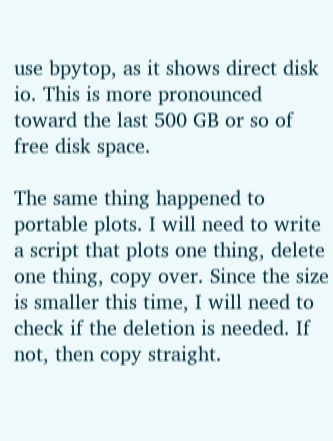use bpytop, as it shows direct disk io. This is more pronounced toward the last 500 GB or so of free disk space.

The same thing happened to portable plots. I will need to write a script that plots one thing, delete one thing, copy over. Since the size is smaller this time, I will need to check if the deletion is needed. If not, then copy straight.